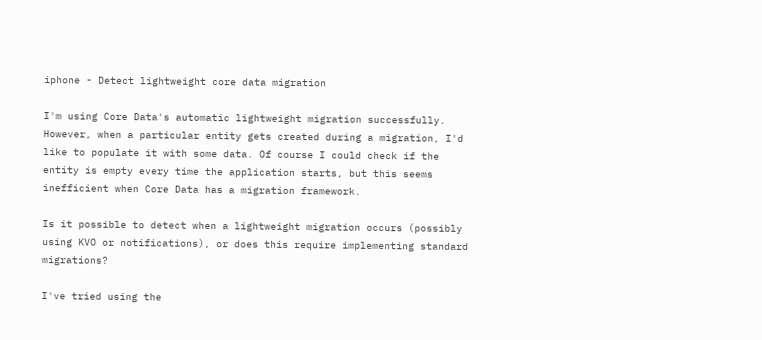iphone - Detect lightweight core data migration

I'm using Core Data's automatic lightweight migration successfully. However, when a particular entity gets created during a migration, I'd like to populate it with some data. Of course I could check if the entity is empty every time the application starts, but this seems inefficient when Core Data has a migration framework.

Is it possible to detect when a lightweight migration occurs (possibly using KVO or notifications), or does this require implementing standard migrations?

I've tried using the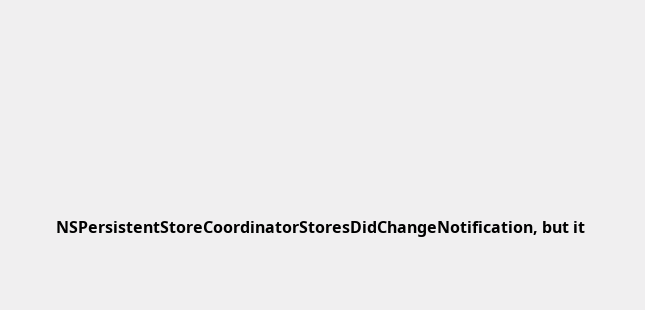NSPersistentStoreCoordinatorStoresDidChangeNotification, but it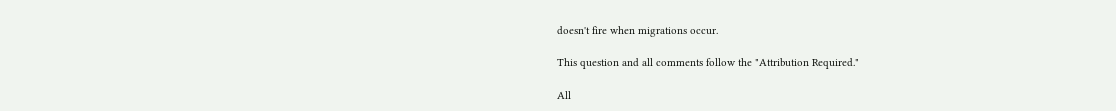doesn't fire when migrations occur.

This question and all comments follow the "Attribution Required."

All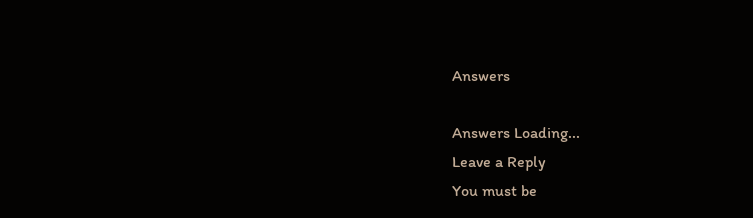Answers

Answers Loading...
Leave a Reply
You must be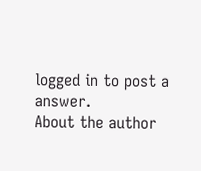logged in to post a answer.
About the author